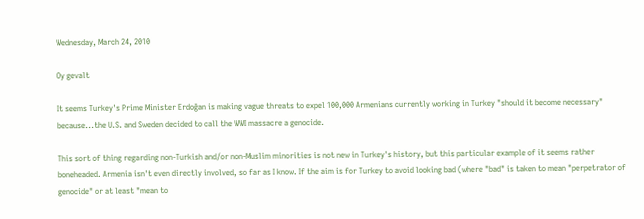Wednesday, March 24, 2010

Oy gevalt

It seems Turkey's Prime Minister Erdoğan is making vague threats to expel 100,000 Armenians currently working in Turkey "should it become necessary" because...the U.S. and Sweden decided to call the WWI massacre a genocide.

This sort of thing regarding non-Turkish and/or non-Muslim minorities is not new in Turkey's history, but this particular example of it seems rather boneheaded. Armenia isn't even directly involved, so far as I know. If the aim is for Turkey to avoid looking bad (where "bad" is taken to mean "perpetrator of genocide" or at least "mean to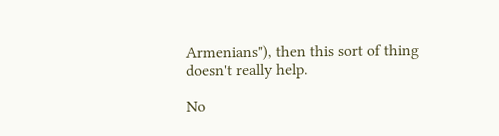Armenians"), then this sort of thing doesn't really help.

No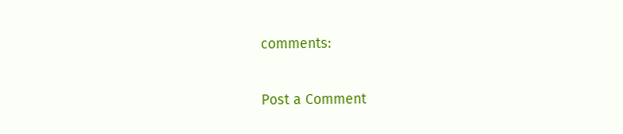comments:

Post a Comment